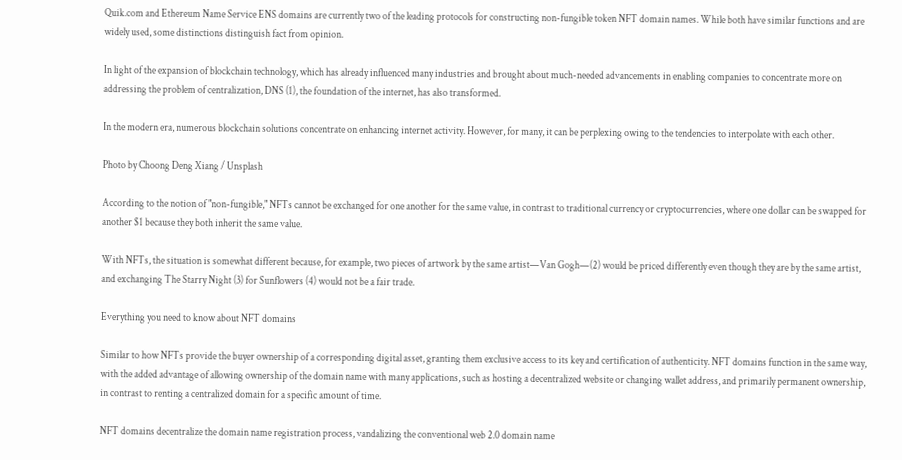Quik.com and Ethereum Name Service ENS domains are currently two of the leading protocols for constructing non-fungible token NFT domain names. While both have similar functions and are widely used, some distinctions distinguish fact from opinion.

In light of the expansion of blockchain technology, which has already influenced many industries and brought about much-needed advancements in enabling companies to concentrate more on addressing the problem of centralization, DNS (1), the foundation of the internet, has also transformed.

In the modern era, numerous blockchain solutions concentrate on enhancing internet activity. However, for many, it can be perplexing owing to the tendencies to interpolate with each other.

Photo by Choong Deng Xiang / Unsplash

According to the notion of "non-fungible," NFTs cannot be exchanged for one another for the same value, in contrast to traditional currency or cryptocurrencies, where one dollar can be swapped for another $1 because they both inherit the same value.

With NFTs, the situation is somewhat different because, for example, two pieces of artwork by the same artist—Van Gogh—(2) would be priced differently even though they are by the same artist, and exchanging The Starry Night (3) for Sunflowers (4) would not be a fair trade.

Everything you need to know about NFT domains

Similar to how NFTs provide the buyer ownership of a corresponding digital asset, granting them exclusive access to its key and certification of authenticity. NFT domains function in the same way, with the added advantage of allowing ownership of the domain name with many applications, such as hosting a decentralized website or changing wallet address, and primarily permanent ownership, in contrast to renting a centralized domain for a specific amount of time.

NFT domains decentralize the domain name registration process, vandalizing the conventional web 2.0 domain name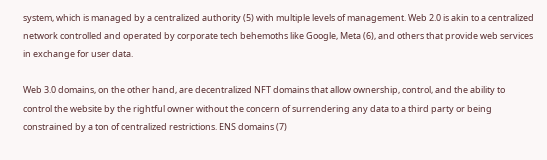system, which is managed by a centralized authority (5) with multiple levels of management. Web 2.0 is akin to a centralized network controlled and operated by corporate tech behemoths like Google, Meta (6), and others that provide web services in exchange for user data.

Web 3.0 domains, on the other hand, are decentralized NFT domains that allow ownership, control, and the ability to control the website by the rightful owner without the concern of surrendering any data to a third party or being constrained by a ton of centralized restrictions. ENS domains (7)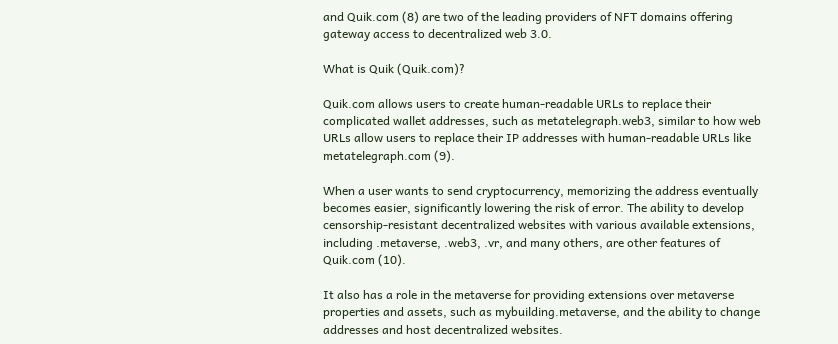and Quik.com (8) are two of the leading providers of NFT domains offering gateway access to decentralized web 3.0.

What is Quik (Quik.com)?

Quik.com allows users to create human-readable URLs to replace their complicated wallet addresses, such as metatelegraph.web3, similar to how web URLs allow users to replace their IP addresses with human-readable URLs like metatelegraph.com (9).

When a user wants to send cryptocurrency, memorizing the address eventually becomes easier, significantly lowering the risk of error. The ability to develop censorship-resistant decentralized websites with various available extensions, including .metaverse, .web3, .vr, and many others, are other features of Quik.com (10).

It also has a role in the metaverse for providing extensions over metaverse properties and assets, such as mybuilding.metaverse, and the ability to change addresses and host decentralized websites.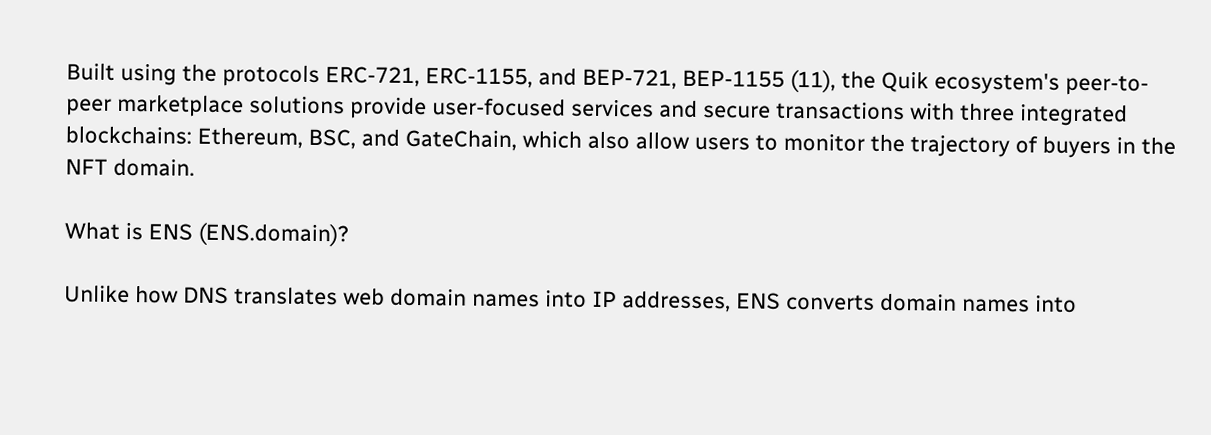Built using the protocols ERC-721, ERC-1155, and BEP-721, BEP-1155 (11), the Quik ecosystem's peer-to-peer marketplace solutions provide user-focused services and secure transactions with three integrated blockchains: Ethereum, BSC, and GateChain, which also allow users to monitor the trajectory of buyers in the NFT domain.

What is ENS (ENS.domain)?

Unlike how DNS translates web domain names into IP addresses, ENS converts domain names into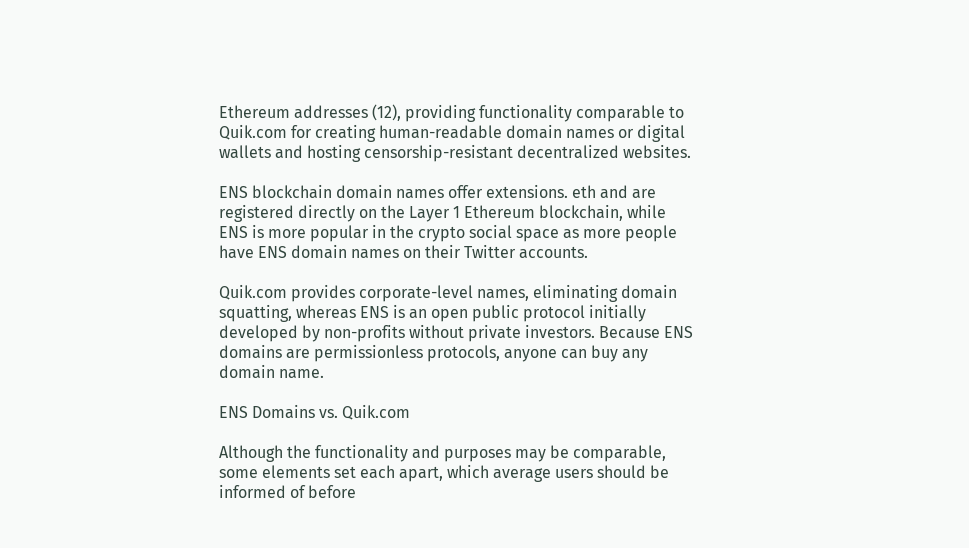Ethereum addresses (12), providing functionality comparable to Quik.com for creating human-readable domain names or digital wallets and hosting censorship-resistant decentralized websites.

ENS blockchain domain names offer extensions. eth and are registered directly on the Layer 1 Ethereum blockchain, while ENS is more popular in the crypto social space as more people have ENS domain names on their Twitter accounts.

Quik.com provides corporate-level names, eliminating domain squatting, whereas ENS is an open public protocol initially developed by non-profits without private investors. Because ENS domains are permissionless protocols, anyone can buy any domain name.

ENS Domains vs. Quik.com

Although the functionality and purposes may be comparable, some elements set each apart, which average users should be informed of before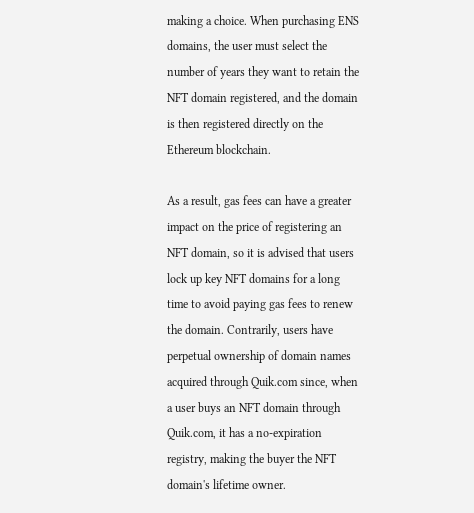making a choice. When purchasing ENS domains, the user must select the number of years they want to retain the NFT domain registered, and the domain is then registered directly on the Ethereum blockchain.

As a result, gas fees can have a greater impact on the price of registering an NFT domain, so it is advised that users lock up key NFT domains for a long time to avoid paying gas fees to renew the domain. Contrarily, users have perpetual ownership of domain names acquired through Quik.com since, when a user buys an NFT domain through Quik.com, it has a no-expiration registry, making the buyer the NFT domain's lifetime owner.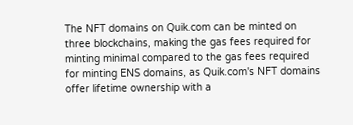The NFT domains on Quik.com can be minted on three blockchains, making the gas fees required for minting minimal compared to the gas fees required for minting ENS domains, as Quik.com's NFT domains offer lifetime ownership with a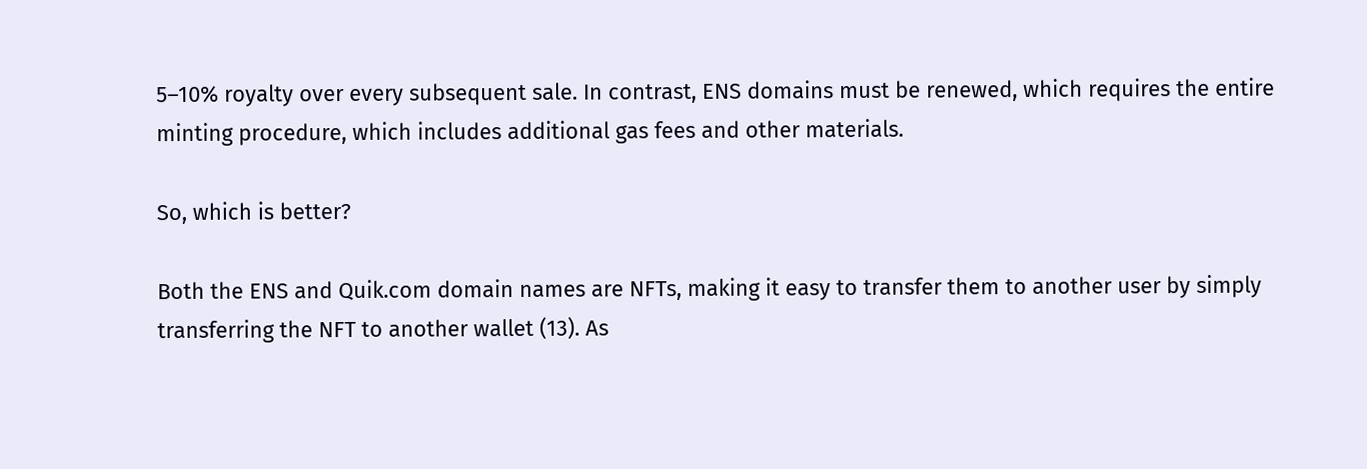5–10% royalty over every subsequent sale. In contrast, ENS domains must be renewed, which requires the entire minting procedure, which includes additional gas fees and other materials.

So, which is better?

Both the ENS and Quik.com domain names are NFTs, making it easy to transfer them to another user by simply transferring the NFT to another wallet (13). As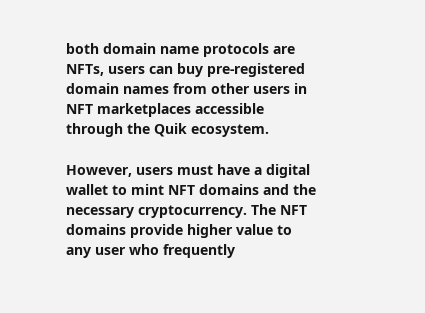both domain name protocols are NFTs, users can buy pre-registered domain names from other users in NFT marketplaces accessible through the Quik ecosystem.

However, users must have a digital wallet to mint NFT domains and the necessary cryptocurrency. The NFT domains provide higher value to any user who frequently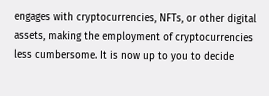engages with cryptocurrencies, NFTs, or other digital assets, making the employment of cryptocurrencies less cumbersome. It is now up to you to decide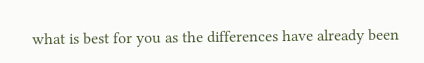what is best for you as the differences have already been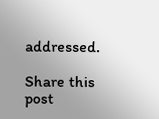addressed.

Share this post